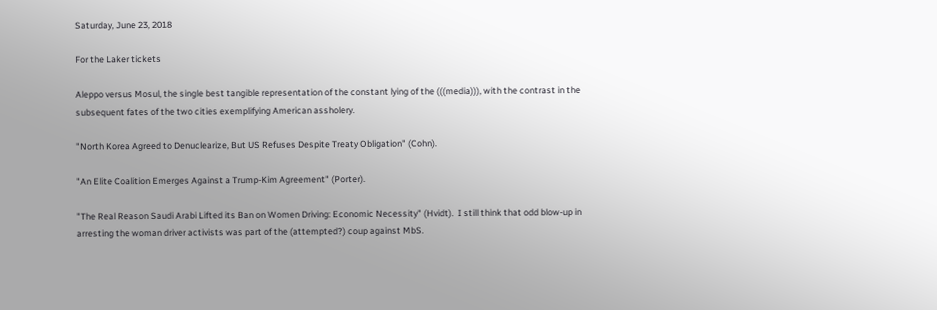Saturday, June 23, 2018

For the Laker tickets

Aleppo versus Mosul, the single best tangible representation of the constant lying of the (((media))), with the contrast in the subsequent fates of the two cities exemplifying American assholery.

"North Korea Agreed to Denuclearize, But US Refuses Despite Treaty Obligation" (Cohn).

"An Elite Coalition Emerges Against a Trump-Kim Agreement" (Porter).

"The Real Reason Saudi Arabi Lifted its Ban on Women Driving: Economic Necessity" (Hvidt).  I still think that odd blow-up in arresting the woman driver activists was part of the (attempted?) coup against MbS.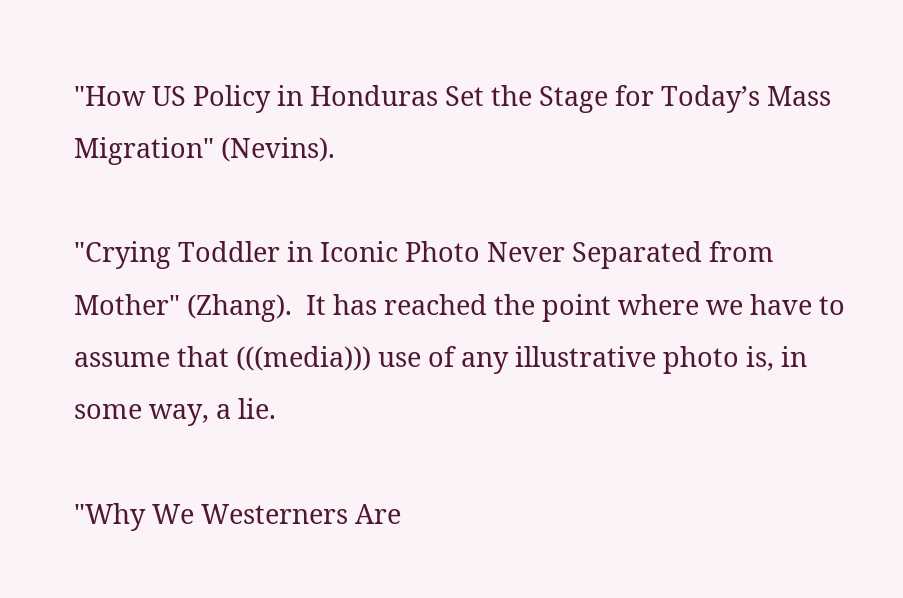"How US Policy in Honduras Set the Stage for Today’s Mass Migration" (Nevins).

"Crying Toddler in Iconic Photo Never Separated from Mother" (Zhang).  It has reached the point where we have to assume that (((media))) use of any illustrative photo is, in some way, a lie.

"Why We Westerners Are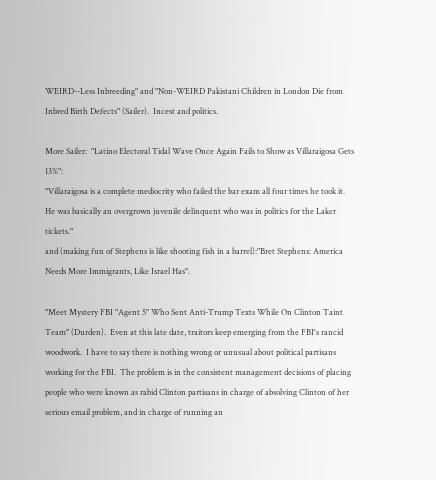WEIRD--Less Inbreeding" and "Non-WEIRD Pakistani Children in London Die from Inbred Birth Defects" (Sailer).  Incest and politics.

More Sailer:  "Latino Electoral Tidal Wave Once Again Fails to Show as Villaraigosa Gets 13%":
"Villaraigosa is a complete mediocrity who failed the bar exam all four times he took it. He was basically an overgrown juvenile delinquent who was in politics for the Laker tickets."
and (making fun of Stephens is like shooting fish in a barrel):"Bret Stephens: America Needs More Immigrants, Like Israel Has".

"Meet Mystery FBI "Agent 5" Who Sent Anti-Trump Texts While On Clinton Taint Team" (Durden).  Even at this late date, traitors keep emerging from the FBI's rancid woodwork.  I have to say there is nothing wrong or unusual about political partisans working for the FBI.  The problem is in the consistent management decisions of placing people who were known as rabid Clinton partisans in charge of absolving Clinton of her serious email problem, and in charge of running an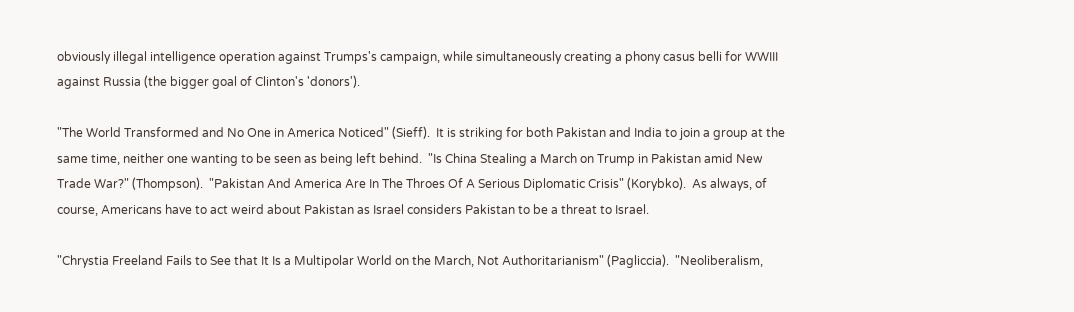obviously illegal intelligence operation against Trumps's campaign, while simultaneously creating a phony casus belli for WWIII against Russia (the bigger goal of Clinton's 'donors').

"The World Transformed and No One in America Noticed" (Sieff).  It is striking for both Pakistan and India to join a group at the same time, neither one wanting to be seen as being left behind.  "Is China Stealing a March on Trump in Pakistan amid New Trade War?" (Thompson).  "Pakistan And America Are In The Throes Of A Serious Diplomatic Crisis" (Korybko).  As always, of course, Americans have to act weird about Pakistan as Israel considers Pakistan to be a threat to Israel.

"Chrystia Freeland Fails to See that It Is a Multipolar World on the March, Not Authoritarianism" (Pagliccia).  "Neoliberalism,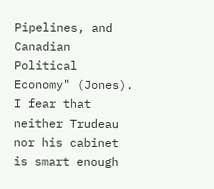Pipelines, and Canadian Political Economy" (Jones).  I fear that neither Trudeau nor his cabinet is smart enough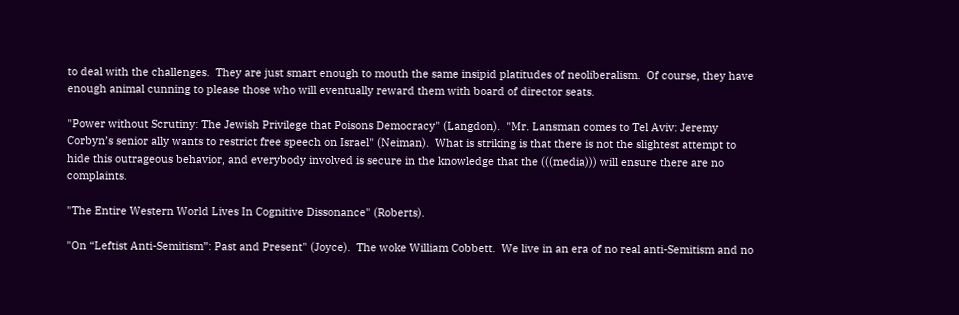to deal with the challenges.  They are just smart enough to mouth the same insipid platitudes of neoliberalism.  Of course, they have enough animal cunning to please those who will eventually reward them with board of director seats.

"Power without Scrutiny: The Jewish Privilege that Poisons Democracy" (Langdon).  "Mr. Lansman comes to Tel Aviv: Jeremy Corbyn’s senior ally wants to restrict free speech on Israel" (Neiman).  What is striking is that there is not the slightest attempt to hide this outrageous behavior, and everybody involved is secure in the knowledge that the (((media))) will ensure there are no complaints.

"The Entire Western World Lives In Cognitive Dissonance" (Roberts).

"On “Leftist Anti-Semitism”: Past and Present" (Joyce).  The woke William Cobbett.  We live in an era of no real anti-Semitism and no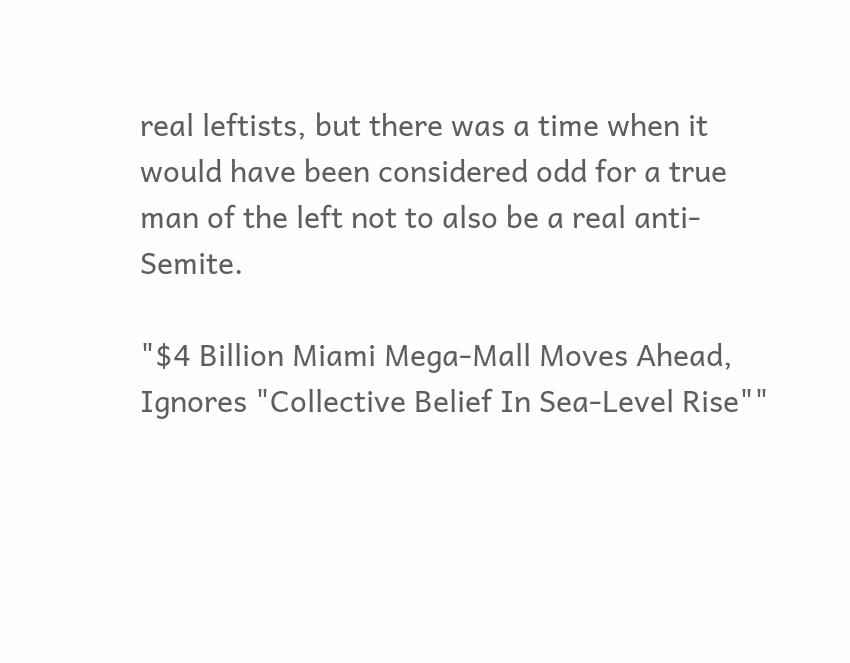real leftists, but there was a time when it would have been considered odd for a true man of the left not to also be a real anti-Semite.

"$4 Billion Miami Mega-Mall Moves Ahead, Ignores "Collective Belief In Sea-Level Rise""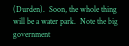(Durden).  Soon, the whole thing will be a water park.  Note the big government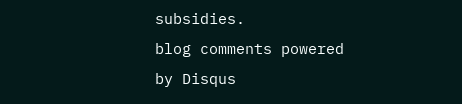subsidies.
blog comments powered by Disqus